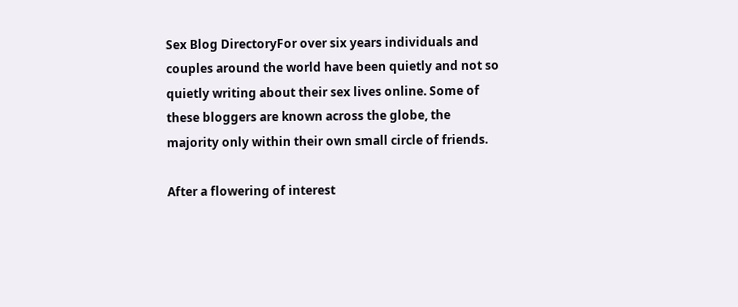Sex Blog DirectoryFor over six years individuals and couples around the world have been quietly and not so quietly writing about their sex lives online. Some of these bloggers are known across the globe, the majority only within their own small circle of friends.

After a flowering of interest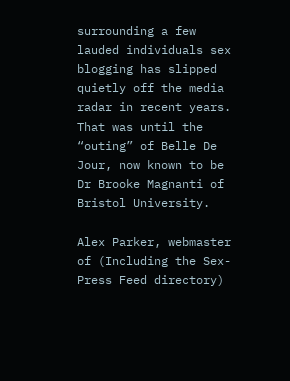surrounding a few lauded individuals sex blogging has slipped quietly off the media radar in recent years. That was until the “outing” of Belle De Jour, now known to be Dr Brooke Magnanti of Bristol University.

Alex Parker, webmaster of (Including the Sex-Press Feed directory)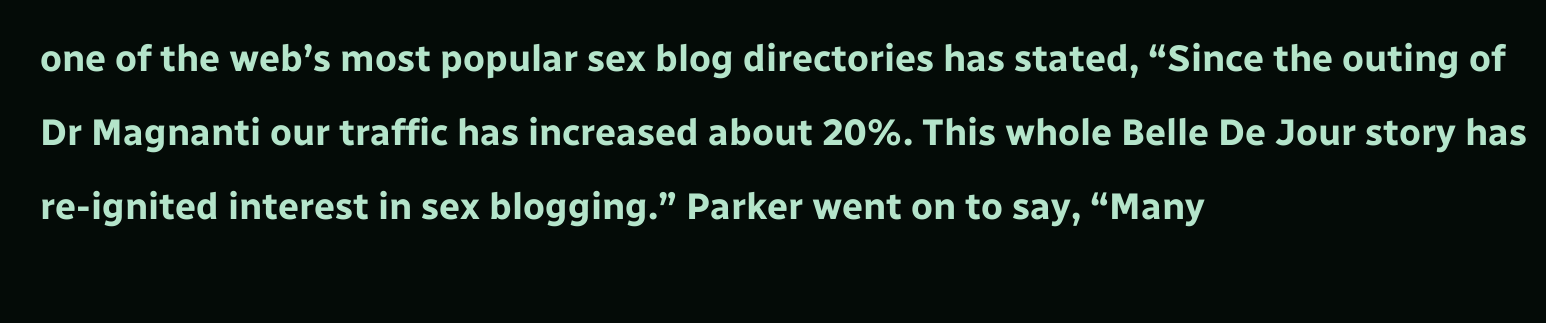one of the web’s most popular sex blog directories has stated, “Since the outing of Dr Magnanti our traffic has increased about 20%. This whole Belle De Jour story has re-ignited interest in sex blogging.” Parker went on to say, “Many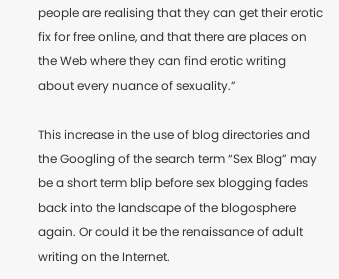people are realising that they can get their erotic fix for free online, and that there are places on the Web where they can find erotic writing about every nuance of sexuality.”

This increase in the use of blog directories and the Googling of the search term “Sex Blog” may be a short term blip before sex blogging fades back into the landscape of the blogosphere again. Or could it be the renaissance of adult writing on the Internet.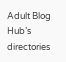Adult Blog Hub’s directories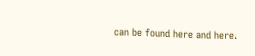can be found here and here.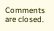Comments are closed.